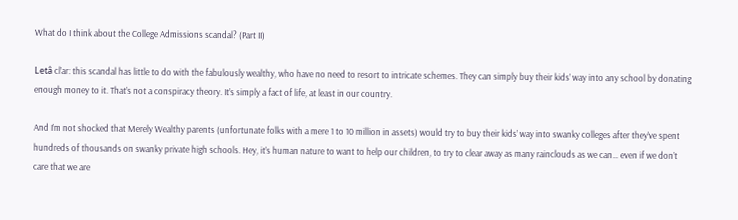What do I think about the College Admissions scandal? (Part II)

Letâ cl’ar: this scandal has little to do with the fabulously wealthy, who have no need to resort to intricate schemes. They can simply buy their kids’ way into any school by donating enough money to it. That’s not a conspiracy theory. It’s simply a fact of life, at least in our country.

And I’m not shocked that Merely Wealthy parents (unfortunate folks with a mere 1 to 10 million in assets) would try to buy their kids’ way into swanky colleges after they’ve spent hundreds of thousands on swanky private high schools. Hey, it’s human nature to want to help our children, to try to clear away as many rainclouds as we can… even if we don’t care that we are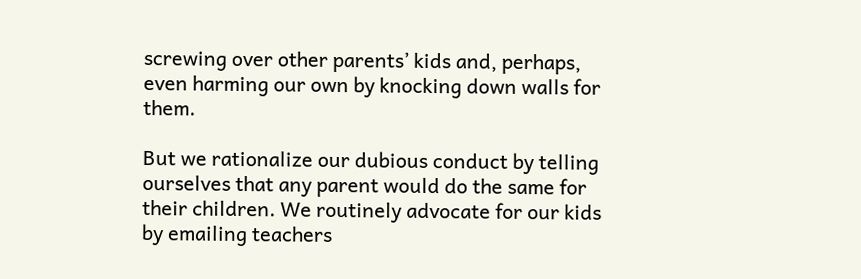screwing over other parents’ kids and, perhaps, even harming our own by knocking down walls for them.

But we rationalize our dubious conduct by telling ourselves that any parent would do the same for their children. We routinely advocate for our kids by emailing teachers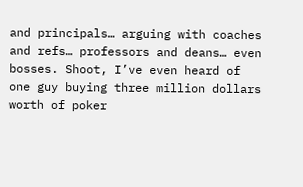and principals… arguing with coaches and refs… professors and deans… even bosses. Shoot, I’ve even heard of one guy buying three million dollars worth of poker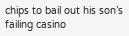chips to bail out his son’s failing casino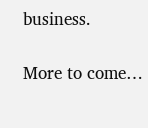business.

More to come…